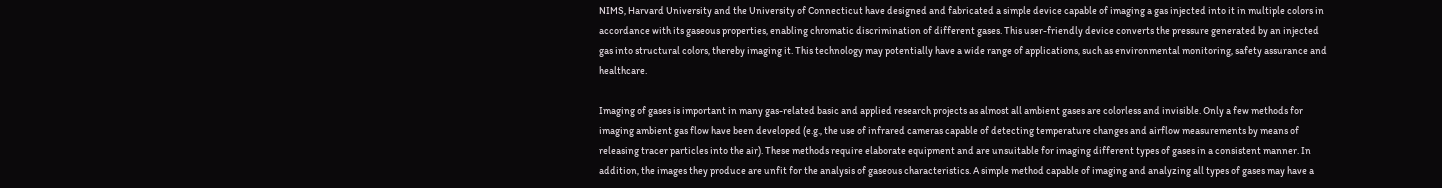NIMS, Harvard University and the University of Connecticut have designed and fabricated a simple device capable of imaging a gas injected into it in multiple colors in accordance with its gaseous properties, enabling chromatic discrimination of different gases. This user-friendly device converts the pressure generated by an injected gas into structural colors, thereby imaging it. This technology may potentially have a wide range of applications, such as environmental monitoring, safety assurance and healthcare.

Imaging of gases is important in many gas-related basic and applied research projects as almost all ambient gases are colorless and invisible. Only a few methods for imaging ambient gas flow have been developed (e.g., the use of infrared cameras capable of detecting temperature changes and airflow measurements by means of releasing tracer particles into the air). These methods require elaborate equipment and are unsuitable for imaging different types of gases in a consistent manner. In addition, the images they produce are unfit for the analysis of gaseous characteristics. A simple method capable of imaging and analyzing all types of gases may have a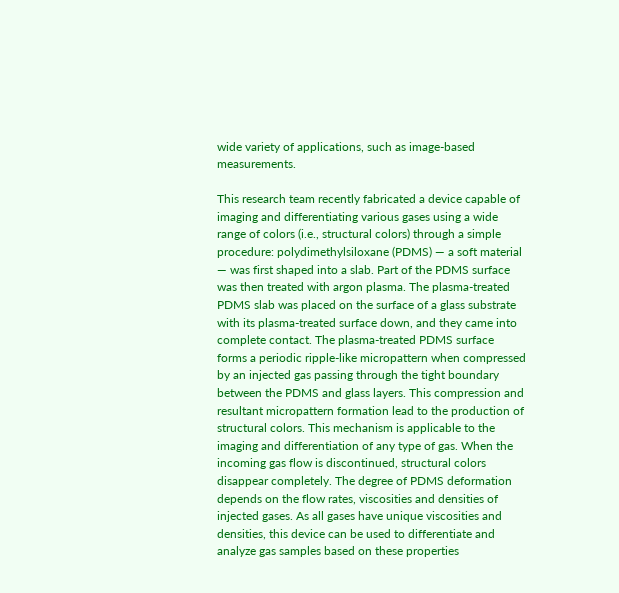wide variety of applications, such as image-based measurements.

This research team recently fabricated a device capable of imaging and differentiating various gases using a wide range of colors (i.e., structural colors) through a simple procedure: polydimethylsiloxane (PDMS) — a soft material — was first shaped into a slab. Part of the PDMS surface was then treated with argon plasma. The plasma-treated PDMS slab was placed on the surface of a glass substrate with its plasma-treated surface down, and they came into complete contact. The plasma-treated PDMS surface forms a periodic ripple-like micropattern when compressed by an injected gas passing through the tight boundary between the PDMS and glass layers. This compression and resultant micropattern formation lead to the production of structural colors. This mechanism is applicable to the imaging and differentiation of any type of gas. When the incoming gas flow is discontinued, structural colors disappear completely. The degree of PDMS deformation depends on the flow rates, viscosities and densities of injected gases. As all gases have unique viscosities and densities, this device can be used to differentiate and analyze gas samples based on these properties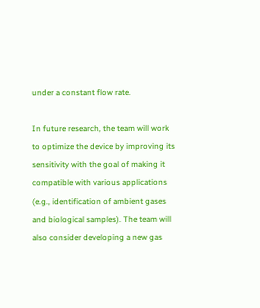under a constant flow rate.

In future research, the team will work to optimize the device by improving its sensitivity with the goal of making it compatible with various applications (e.g., identification of ambient gases and biological samples). The team will also consider developing a new gas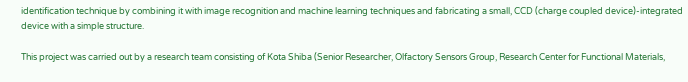identification technique by combining it with image recognition and machine learning techniques and fabricating a small, CCD (charge coupled device)-integrated device with a simple structure.

This project was carried out by a research team consisting of Kota Shiba (Senior Researcher, Olfactory Sensors Group, Research Center for Functional Materials,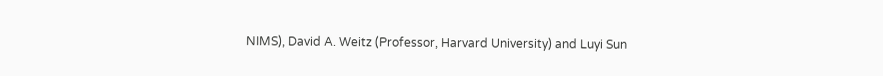NIMS), David A. Weitz (Professor, Harvard University) and Luyi Sun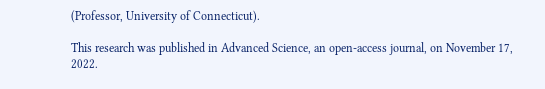(Professor, University of Connecticut).

This research was published in Advanced Science, an open-access journal, on November 17, 2022.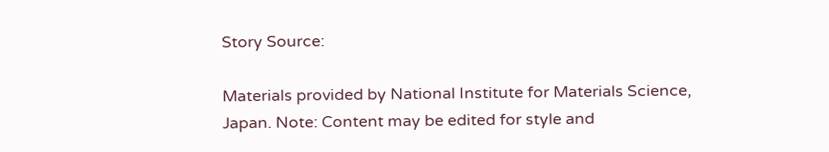Story Source:

Materials provided by National Institute for Materials Science, Japan. Note: Content may be edited for style and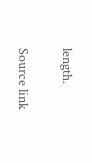length.

Source link